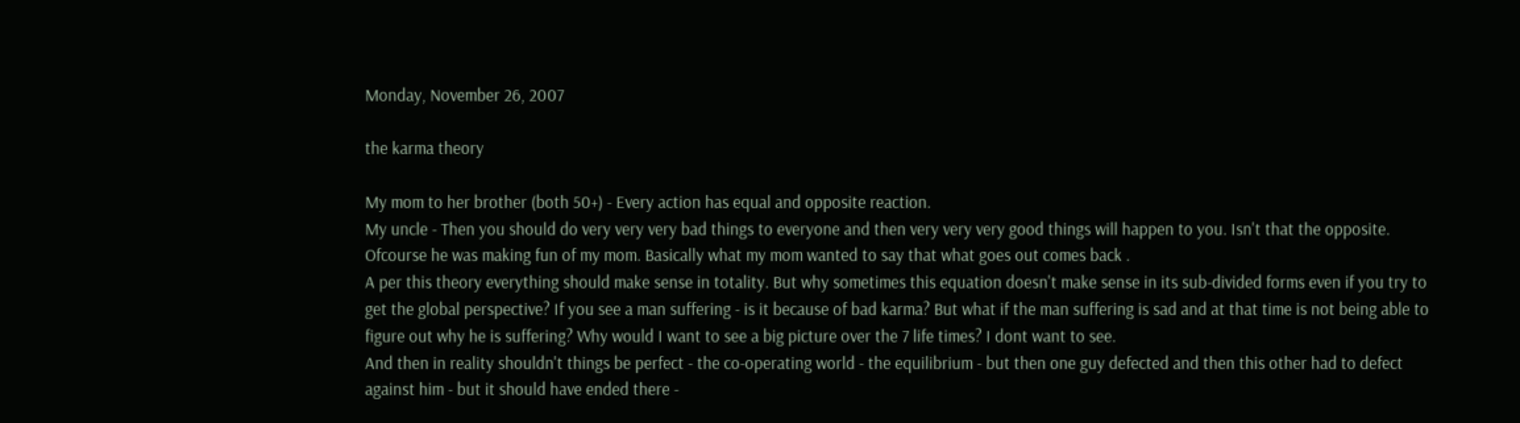Monday, November 26, 2007

the karma theory

My mom to her brother (both 50+) - Every action has equal and opposite reaction.
My uncle - Then you should do very very very bad things to everyone and then very very very good things will happen to you. Isn't that the opposite.
Ofcourse he was making fun of my mom. Basically what my mom wanted to say that what goes out comes back .
A per this theory everything should make sense in totality. But why sometimes this equation doesn't make sense in its sub-divided forms even if you try to get the global perspective? If you see a man suffering - is it because of bad karma? But what if the man suffering is sad and at that time is not being able to figure out why he is suffering? Why would I want to see a big picture over the 7 life times? I dont want to see.
And then in reality shouldn't things be perfect - the co-operating world - the equilibrium - but then one guy defected and then this other had to defect against him - but it should have ended there -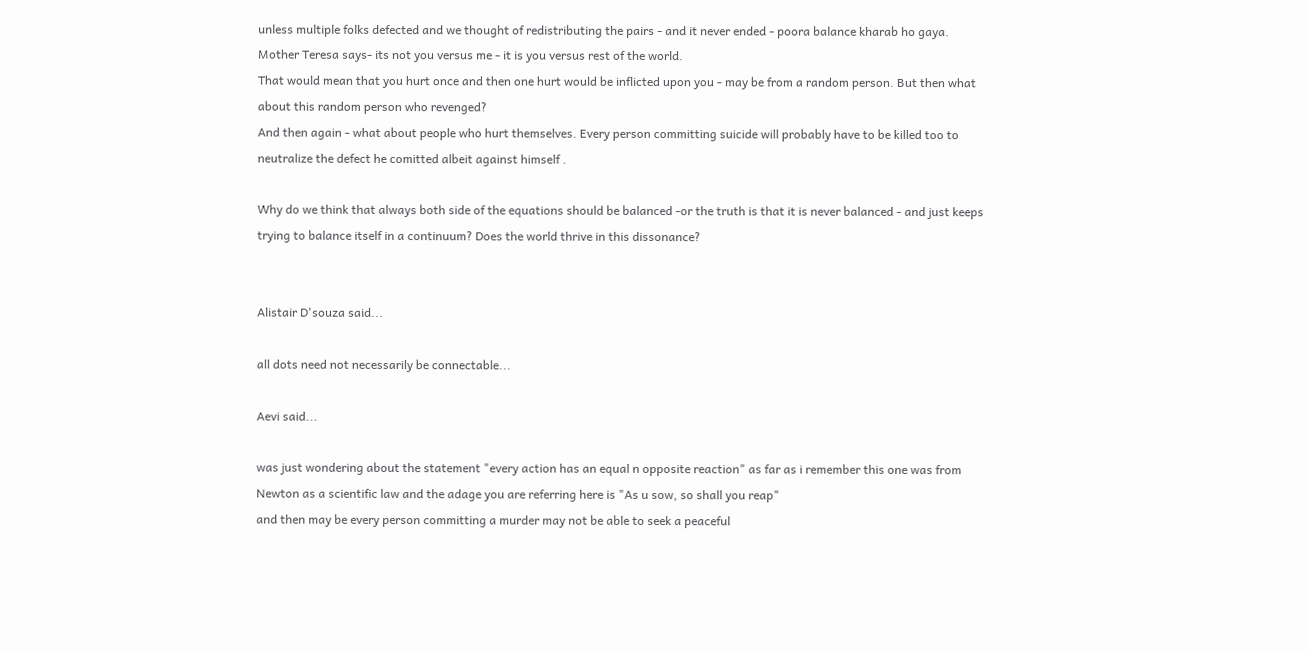unless multiple folks defected and we thought of redistributing the pairs - and it never ended - poora balance kharab ho gaya. Mother Teresa says- its not you versus me - it is you versus rest of the world.
That would mean that you hurt once and then one hurt would be inflicted upon you - may be from a random person. But then what about this random person who revenged?
And then again - what about people who hurt themselves. Every person committing suicide will probably have to be killed too to neutralize the defect he comitted albeit against himself .

Why do we think that always both side of the equations should be balanced -or the truth is that it is never balanced - and just keeps trying to balance itself in a continuum? Does the world thrive in this dissonance?


Alistair D'souza said...

all dots need not necessarily be connectable...

Aevi said...

was just wondering about the statement "every action has an equal n opposite reaction" as far as i remember this one was from Newton as a scientific law and the adage you are referring here is "As u sow, so shall you reap"
and then may be every person committing a murder may not be able to seek a peaceful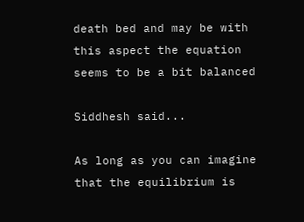death bed and may be with this aspect the equation seems to be a bit balanced

Siddhesh said...

As long as you can imagine that the equilibrium is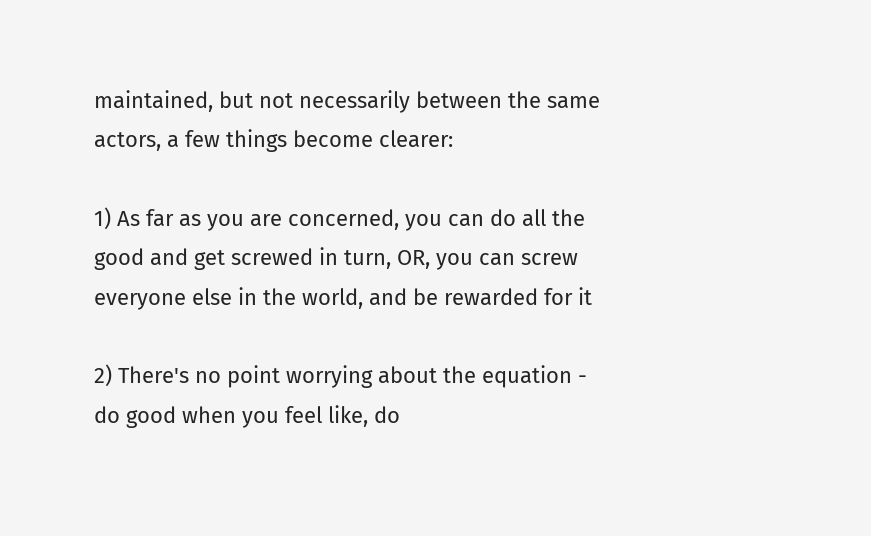maintained, but not necessarily between the same actors, a few things become clearer:

1) As far as you are concerned, you can do all the good and get screwed in turn, OR, you can screw everyone else in the world, and be rewarded for it

2) There's no point worrying about the equation - do good when you feel like, do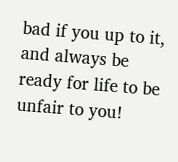bad if you up to it, and always be ready for life to be unfair to you!